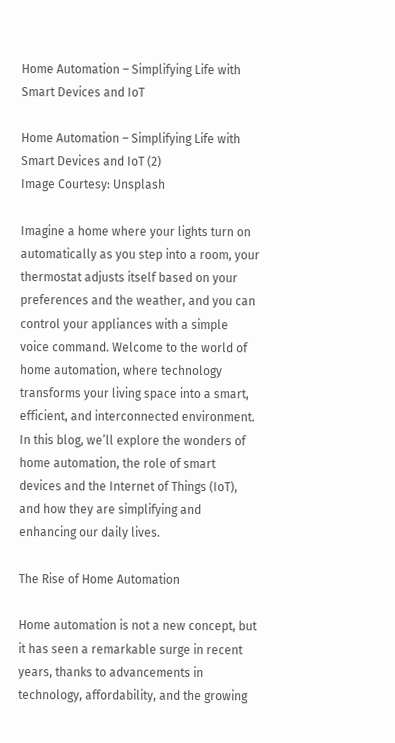Home Automation – Simplifying Life with Smart Devices and IoT

Home Automation – Simplifying Life with Smart Devices and IoT (2)
Image Courtesy: Unsplash

Imagine a home where your lights turn on automatically as you step into a room, your thermostat adjusts itself based on your preferences and the weather, and you can control your appliances with a simple voice command. Welcome to the world of home automation, where technology transforms your living space into a smart, efficient, and interconnected environment. In this blog, we’ll explore the wonders of home automation, the role of smart devices and the Internet of Things (IoT), and how they are simplifying and enhancing our daily lives.

The Rise of Home Automation

Home automation is not a new concept, but it has seen a remarkable surge in recent years, thanks to advancements in technology, affordability, and the growing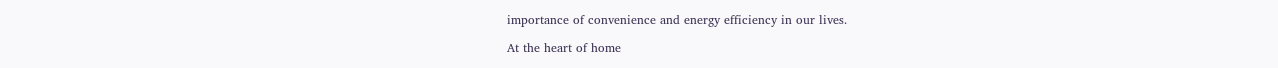importance of convenience and energy efficiency in our lives.

At the heart of home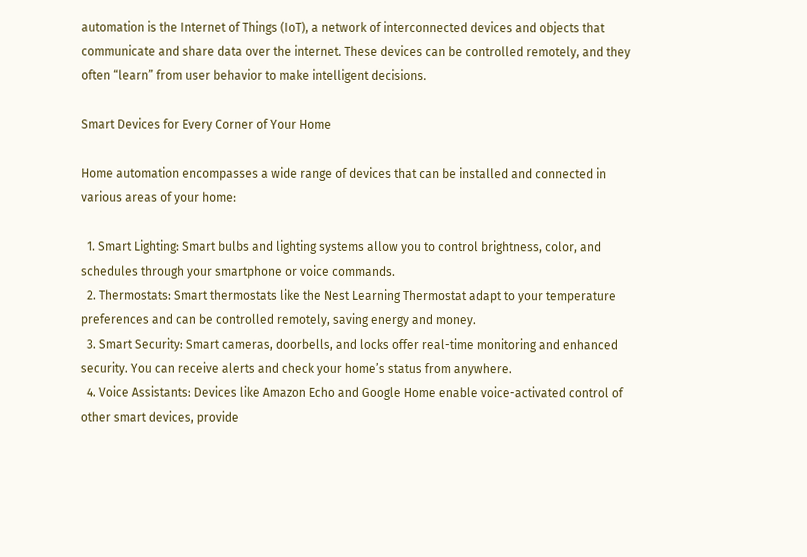automation is the Internet of Things (IoT), a network of interconnected devices and objects that communicate and share data over the internet. These devices can be controlled remotely, and they often “learn” from user behavior to make intelligent decisions.

Smart Devices for Every Corner of Your Home

Home automation encompasses a wide range of devices that can be installed and connected in various areas of your home:

  1. Smart Lighting: Smart bulbs and lighting systems allow you to control brightness, color, and schedules through your smartphone or voice commands.
  2. Thermostats: Smart thermostats like the Nest Learning Thermostat adapt to your temperature preferences and can be controlled remotely, saving energy and money.
  3. Smart Security: Smart cameras, doorbells, and locks offer real-time monitoring and enhanced security. You can receive alerts and check your home’s status from anywhere.
  4. Voice Assistants: Devices like Amazon Echo and Google Home enable voice-activated control of other smart devices, provide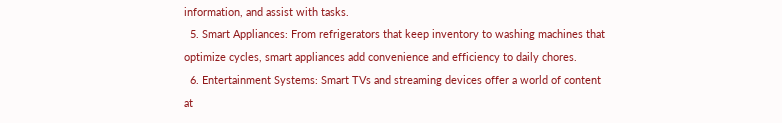information, and assist with tasks.
  5. Smart Appliances: From refrigerators that keep inventory to washing machines that optimize cycles, smart appliances add convenience and efficiency to daily chores.
  6. Entertainment Systems: Smart TVs and streaming devices offer a world of content at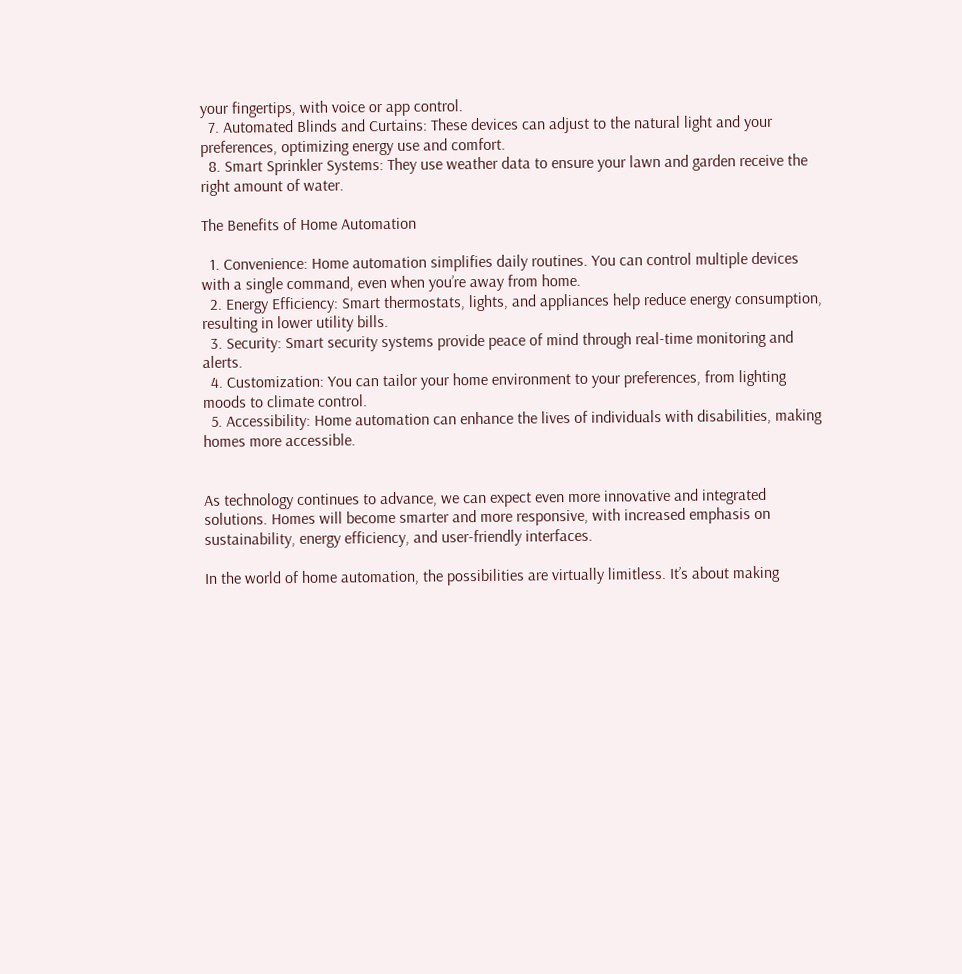your fingertips, with voice or app control.
  7. Automated Blinds and Curtains: These devices can adjust to the natural light and your preferences, optimizing energy use and comfort.
  8. Smart Sprinkler Systems: They use weather data to ensure your lawn and garden receive the right amount of water.

The Benefits of Home Automation

  1. Convenience: Home automation simplifies daily routines. You can control multiple devices with a single command, even when you’re away from home.
  2. Energy Efficiency: Smart thermostats, lights, and appliances help reduce energy consumption, resulting in lower utility bills.
  3. Security: Smart security systems provide peace of mind through real-time monitoring and alerts.
  4. Customization: You can tailor your home environment to your preferences, from lighting moods to climate control.
  5. Accessibility: Home automation can enhance the lives of individuals with disabilities, making homes more accessible.


As technology continues to advance, we can expect even more innovative and integrated solutions. Homes will become smarter and more responsive, with increased emphasis on sustainability, energy efficiency, and user-friendly interfaces.

In the world of home automation, the possibilities are virtually limitless. It’s about making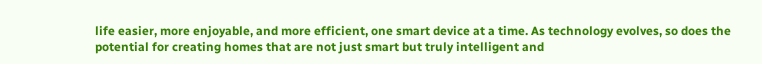life easier, more enjoyable, and more efficient, one smart device at a time. As technology evolves, so does the potential for creating homes that are not just smart but truly intelligent and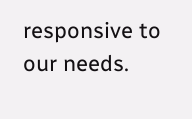responsive to our needs.